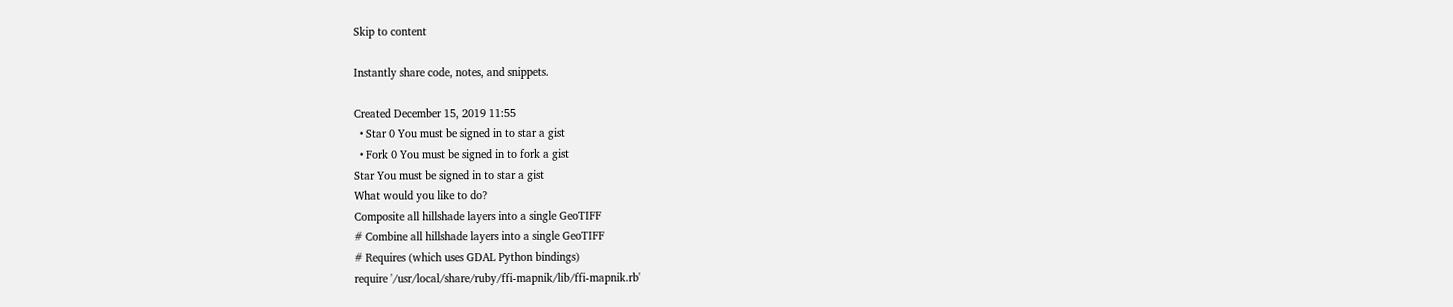Skip to content

Instantly share code, notes, and snippets.

Created December 15, 2019 11:55
  • Star 0 You must be signed in to star a gist
  • Fork 0 You must be signed in to fork a gist
Star You must be signed in to star a gist
What would you like to do?
Composite all hillshade layers into a single GeoTIFF
# Combine all hillshade layers into a single GeoTIFF
# Requires (which uses GDAL Python bindings)
require '/usr/local/share/ruby/ffi-mapnik/lib/ffi-mapnik.rb'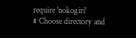require 'nokogiri'
# Choose directory and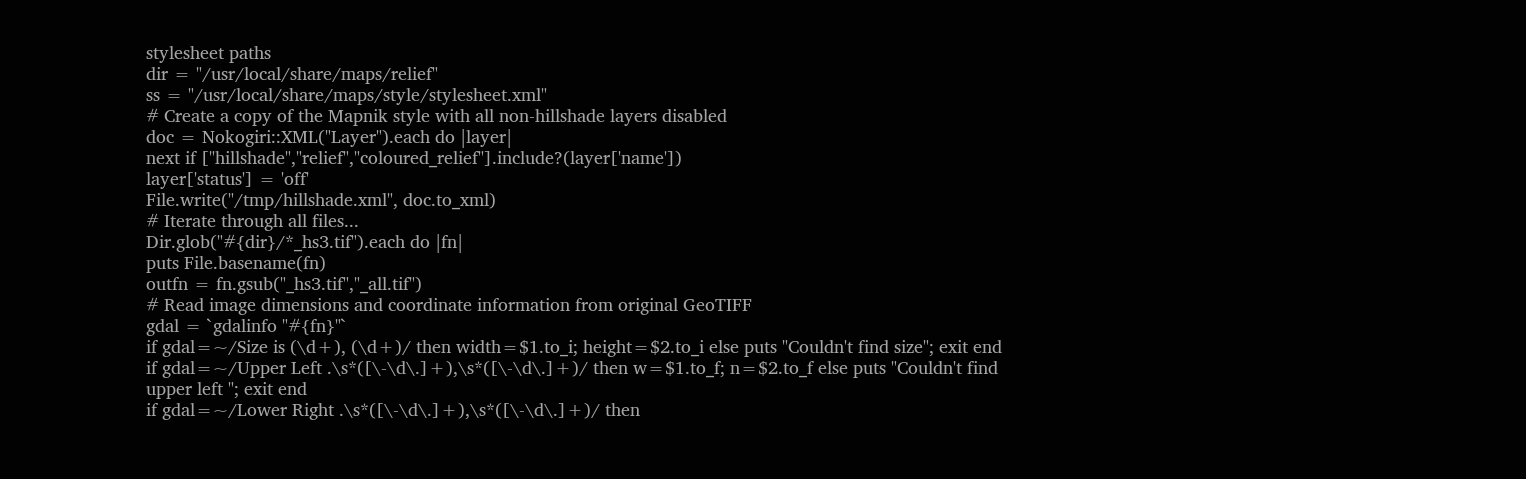stylesheet paths
dir = "/usr/local/share/maps/relief"
ss = "/usr/local/share/maps/style/stylesheet.xml"
# Create a copy of the Mapnik style with all non-hillshade layers disabled
doc = Nokogiri::XML("Layer").each do |layer|
next if ["hillshade","relief","coloured_relief"].include?(layer['name'])
layer['status'] = 'off'
File.write("/tmp/hillshade.xml", doc.to_xml)
# Iterate through all files...
Dir.glob("#{dir}/*_hs3.tif").each do |fn|
puts File.basename(fn)
outfn = fn.gsub("_hs3.tif","_all.tif")
# Read image dimensions and coordinate information from original GeoTIFF
gdal = `gdalinfo "#{fn}"`
if gdal=~/Size is (\d+), (\d+)/ then width=$1.to_i; height=$2.to_i else puts "Couldn't find size"; exit end
if gdal=~/Upper Left .\s*([\-\d\.]+),\s*([\-\d\.]+)/ then w=$1.to_f; n=$2.to_f else puts "Couldn't find upper left "; exit end
if gdal=~/Lower Right .\s*([\-\d\.]+),\s*([\-\d\.]+)/ then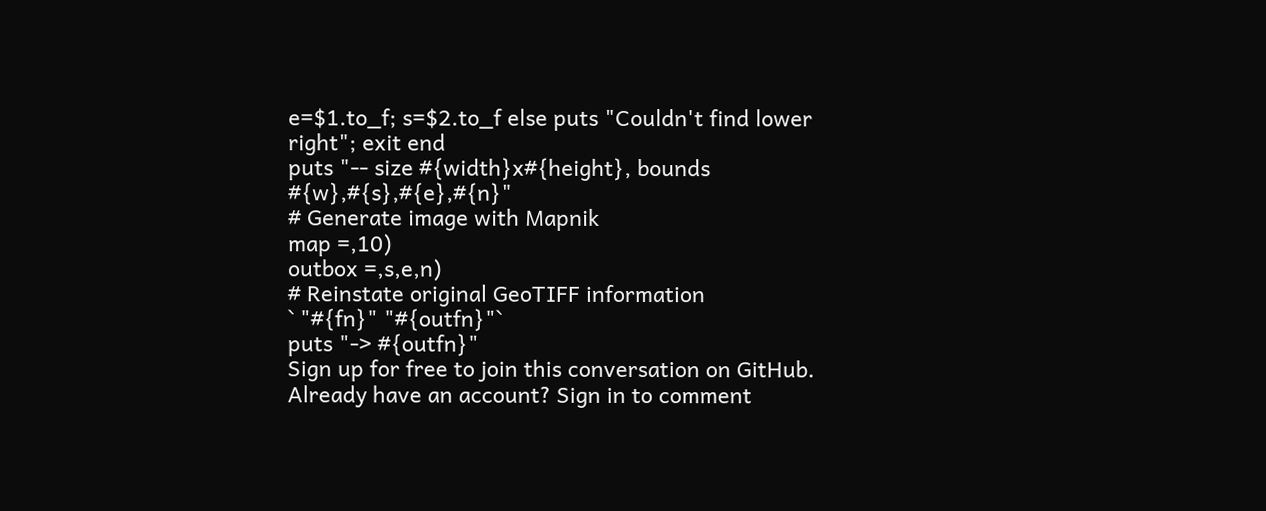e=$1.to_f; s=$2.to_f else puts "Couldn't find lower right"; exit end
puts "-- size #{width}x#{height}, bounds #{w},#{s},#{e},#{n}"
# Generate image with Mapnik
map =,10)
outbox =,s,e,n)
# Reinstate original GeoTIFF information
` "#{fn}" "#{outfn}"`
puts "-> #{outfn}"
Sign up for free to join this conversation on GitHub. Already have an account? Sign in to comment